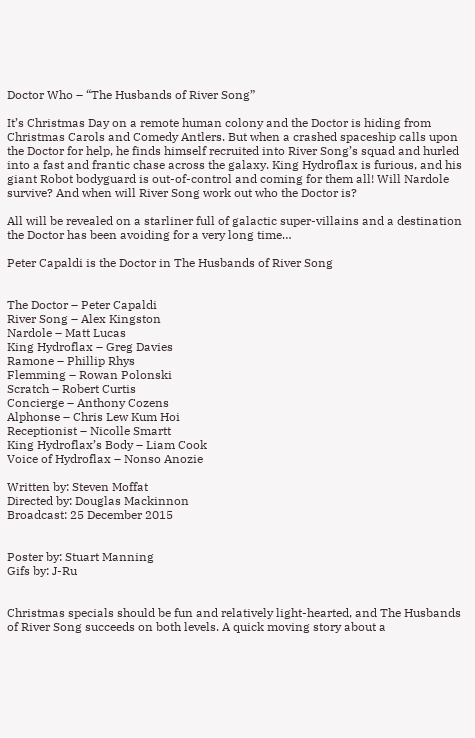Doctor Who – “The Husbands of River Song”

It’s Christmas Day on a remote human colony and the Doctor is hiding from Christmas Carols and Comedy Antlers. But when a crashed spaceship calls upon the Doctor for help, he finds himself recruited into River Song’s squad and hurled into a fast and frantic chase across the galaxy. King Hydroflax is furious, and his giant Robot bodyguard is out-of-control and coming for them all! Will Nardole survive? And when will River Song work out who the Doctor is?

All will be revealed on a starliner full of galactic super-villains and a destination the Doctor has been avoiding for a very long time…

Peter Capaldi is the Doctor in The Husbands of River Song


The Doctor – Peter Capaldi
River Song – Alex Kingston
Nardole – Matt Lucas
King Hydroflax – Greg Davies
Ramone – Phillip Rhys
Flemming – Rowan Polonski
Scratch – Robert Curtis
Concierge – Anthony Cozens
Alphonse – Chris Lew Kum Hoi
Receptionist – Nicolle Smartt
King Hydroflax’s Body – Liam Cook
Voice of Hydroflax – Nonso Anozie

Written by: Steven Moffat
Directed by: Douglas Mackinnon
Broadcast: 25 December 2015


Poster by: Stuart Manning
Gifs by: J-Ru


Christmas specials should be fun and relatively light-hearted, and The Husbands of River Song succeeds on both levels. A quick moving story about a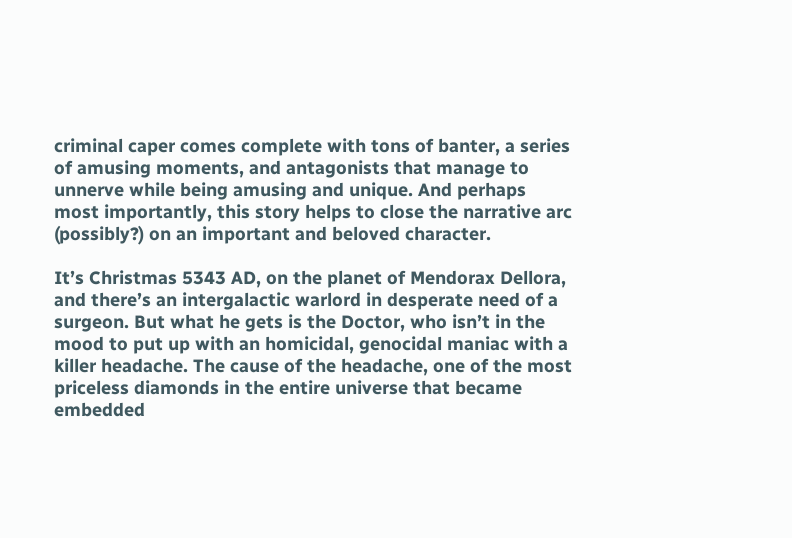criminal caper comes complete with tons of banter, a series of amusing moments, and antagonists that manage to unnerve while being amusing and unique. And perhaps most importantly, this story helps to close the narrative arc (possibly?) on an important and beloved character.

It’s Christmas 5343 AD, on the planet of Mendorax Dellora, and there’s an intergalactic warlord in desperate need of a surgeon. But what he gets is the Doctor, who isn’t in the mood to put up with an homicidal, genocidal maniac with a killer headache. The cause of the headache, one of the most priceless diamonds in the entire universe that became embedded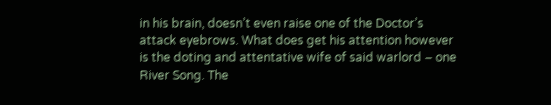in his brain, doesn’t even raise one of the Doctor’s attack eyebrows. What does get his attention however is the doting and attentative wife of said warlord – one River Song. The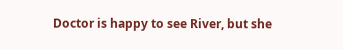Doctor is happy to see River, but she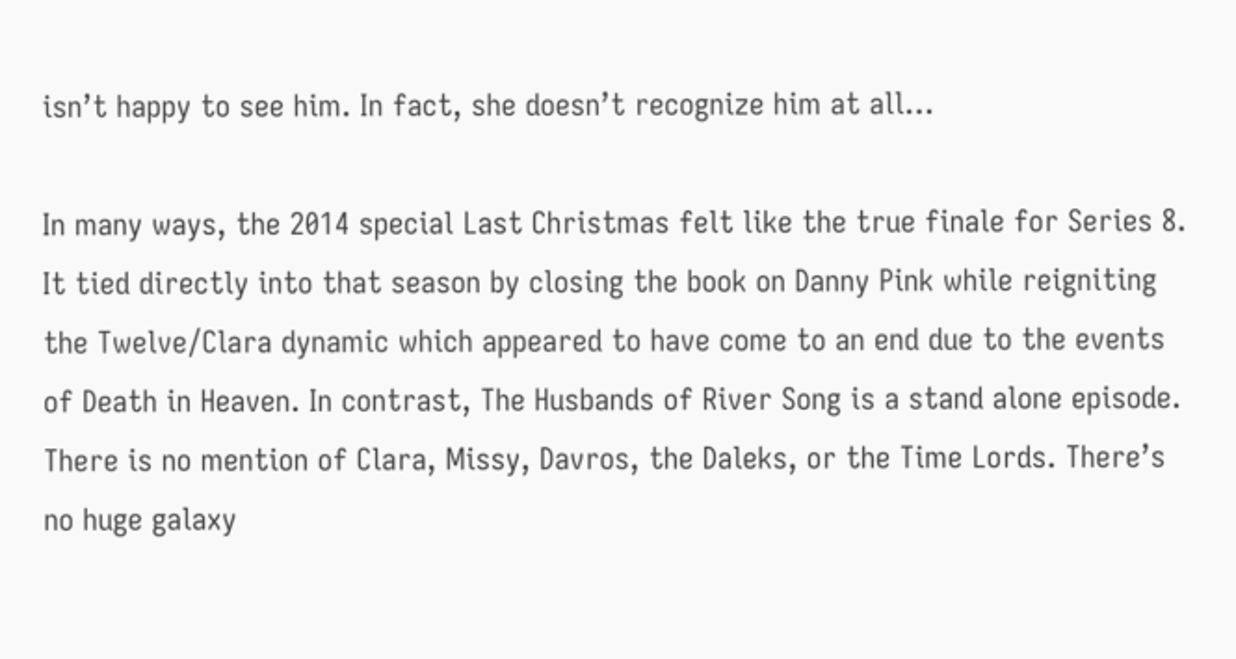isn’t happy to see him. In fact, she doesn’t recognize him at all…

In many ways, the 2014 special Last Christmas felt like the true finale for Series 8. It tied directly into that season by closing the book on Danny Pink while reigniting the Twelve/Clara dynamic which appeared to have come to an end due to the events of Death in Heaven. In contrast, The Husbands of River Song is a stand alone episode. There is no mention of Clara, Missy, Davros, the Daleks, or the Time Lords. There’s no huge galaxy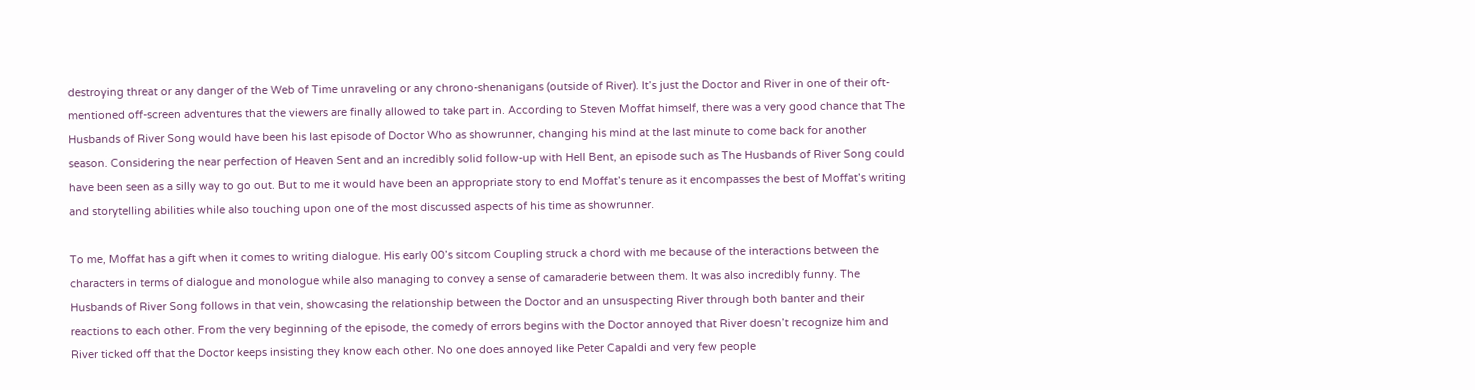destroying threat or any danger of the Web of Time unraveling or any chrono-shenanigans (outside of River). It’s just the Doctor and River in one of their oft-mentioned off-screen adventures that the viewers are finally allowed to take part in. According to Steven Moffat himself, there was a very good chance that The Husbands of River Song would have been his last episode of Doctor Who as showrunner, changing his mind at the last minute to come back for another season. Considering the near perfection of Heaven Sent and an incredibly solid follow-up with Hell Bent, an episode such as The Husbands of River Song could have been seen as a silly way to go out. But to me it would have been an appropriate story to end Moffat’s tenure as it encompasses the best of Moffat’s writing and storytelling abilities while also touching upon one of the most discussed aspects of his time as showrunner.

To me, Moffat has a gift when it comes to writing dialogue. His early 00’s sitcom Coupling struck a chord with me because of the interactions between the characters in terms of dialogue and monologue while also managing to convey a sense of camaraderie between them. It was also incredibly funny. The Husbands of River Song follows in that vein, showcasing the relationship between the Doctor and an unsuspecting River through both banter and their reactions to each other. From the very beginning of the episode, the comedy of errors begins with the Doctor annoyed that River doesn’t recognize him and River ticked off that the Doctor keeps insisting they know each other. No one does annoyed like Peter Capaldi and very few people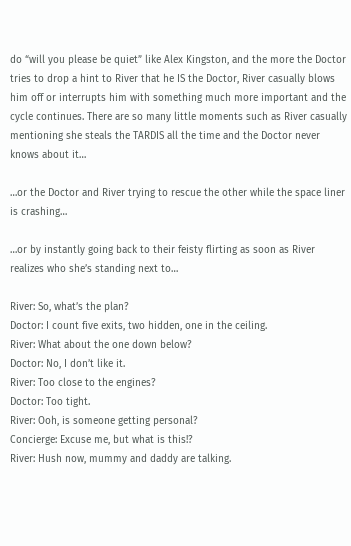do “will you please be quiet” like Alex Kingston, and the more the Doctor tries to drop a hint to River that he IS the Doctor, River casually blows him off or interrupts him with something much more important and the cycle continues. There are so many little moments such as River casually mentioning she steals the TARDIS all the time and the Doctor never knows about it…

…or the Doctor and River trying to rescue the other while the space liner is crashing…

…or by instantly going back to their feisty flirting as soon as River realizes who she’s standing next to…

River: So, what’s the plan?
Doctor: I count five exits, two hidden, one in the ceiling.
River: What about the one down below?
Doctor: No, I don’t like it.
River: Too close to the engines?
Doctor: Too tight.
River: Ooh, is someone getting personal?
Concierge: Excuse me, but what is this!?
River: Hush now, mummy and daddy are talking.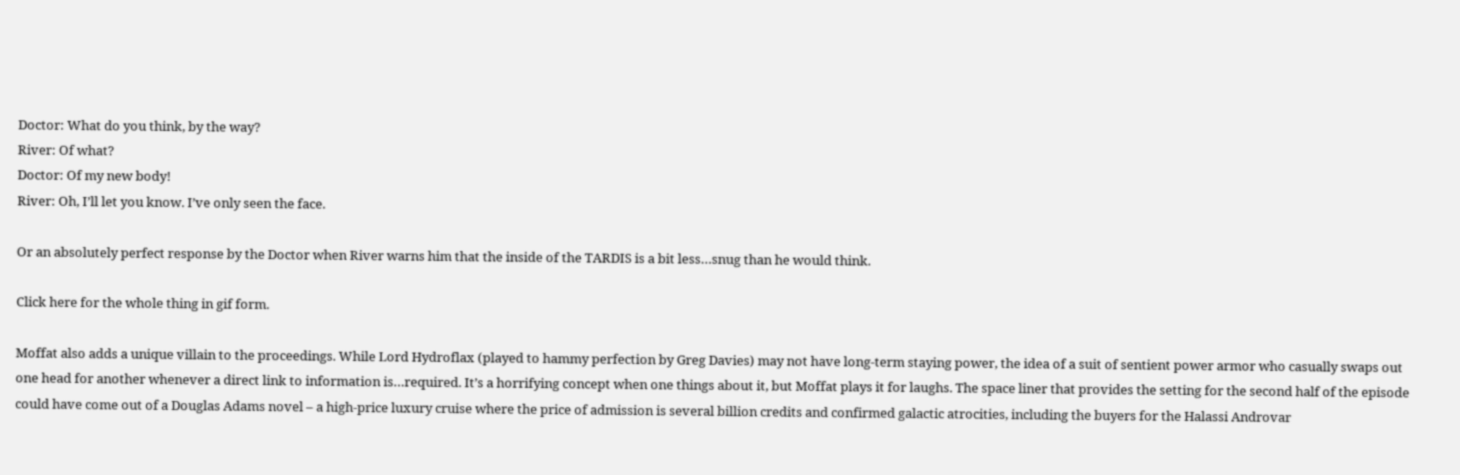Doctor: What do you think, by the way?
River: Of what?
Doctor: Of my new body!
River: Oh, I’ll let you know. I’ve only seen the face.

Or an absolutely perfect response by the Doctor when River warns him that the inside of the TARDIS is a bit less…snug than he would think.

Click here for the whole thing in gif form.

Moffat also adds a unique villain to the proceedings. While Lord Hydroflax (played to hammy perfection by Greg Davies) may not have long-term staying power, the idea of a suit of sentient power armor who casually swaps out one head for another whenever a direct link to information is…required. It’s a horrifying concept when one things about it, but Moffat plays it for laughs. The space liner that provides the setting for the second half of the episode could have come out of a Douglas Adams novel – a high-price luxury cruise where the price of admission is several billion credits and confirmed galactic atrocities, including the buyers for the Halassi Androvar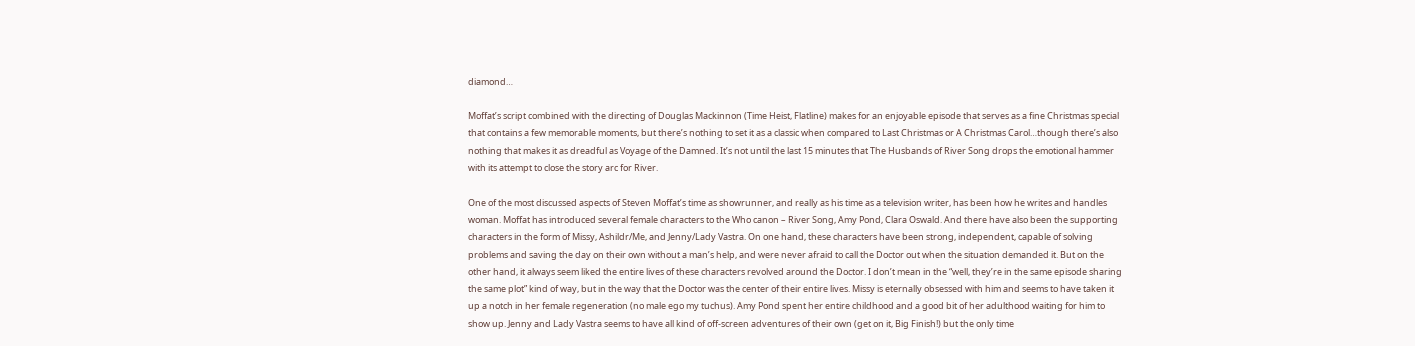diamond…

Moffat’s script combined with the directing of Douglas Mackinnon (Time Heist, Flatline) makes for an enjoyable episode that serves as a fine Christmas special that contains a few memorable moments, but there’s nothing to set it as a classic when compared to Last Christmas or A Christmas Carol…though there’s also nothing that makes it as dreadful as Voyage of the Damned. It’s not until the last 15 minutes that The Husbands of River Song drops the emotional hammer with its attempt to close the story arc for River.

One of the most discussed aspects of Steven Moffat’s time as showrunner, and really as his time as a television writer, has been how he writes and handles woman. Moffat has introduced several female characters to the Who canon – River Song, Amy Pond, Clara Oswald. And there have also been the supporting characters in the form of Missy, Ashildr/Me, and Jenny/Lady Vastra. On one hand, these characters have been strong, independent, capable of solving problems and saving the day on their own without a man’s help, and were never afraid to call the Doctor out when the situation demanded it. But on the other hand, it always seem liked the entire lives of these characters revolved around the Doctor. I don’t mean in the “well, they’re in the same episode sharing the same plot” kind of way, but in the way that the Doctor was the center of their entire lives. Missy is eternally obsessed with him and seems to have taken it up a notch in her female regeneration (no male ego my tuchus). Amy Pond spent her entire childhood and a good bit of her adulthood waiting for him to show up. Jenny and Lady Vastra seems to have all kind of off-screen adventures of their own (get on it, Big Finish!) but the only time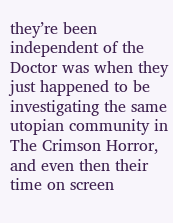they’re been independent of the Doctor was when they just happened to be investigating the same utopian community in The Crimson Horror, and even then their time on screen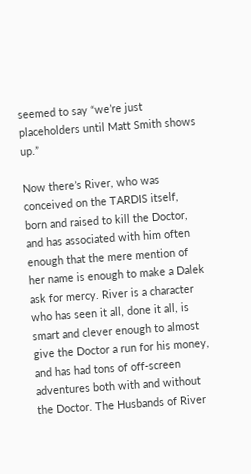seemed to say “we’re just placeholders until Matt Smith shows up.”

Now there’s River, who was conceived on the TARDIS itself, born and raised to kill the Doctor, and has associated with him often enough that the mere mention of her name is enough to make a Dalek ask for mercy. River is a character who has seen it all, done it all, is smart and clever enough to almost give the Doctor a run for his money, and has had tons of off-screen adventures both with and without the Doctor. The Husbands of River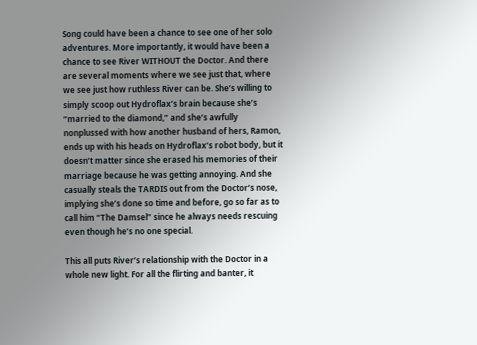Song could have been a chance to see one of her solo adventures. More importantly, it would have been a chance to see River WITHOUT the Doctor. And there are several moments where we see just that, where we see just how ruthless River can be. She’s willing to simply scoop out Hydroflax’s brain because she’s “married to the diamond,” and she’s awfully nonplussed with how another husband of hers, Ramon, ends up with his heads on Hydroflax’s robot body, but it doesn’t matter since she erased his memories of their marriage because he was getting annoying. And she casually steals the TARDIS out from the Doctor’s nose, implying she’s done so time and before, go so far as to call him “The Damsel” since he always needs rescuing even though he’s no one special.

This all puts River’s relationship with the Doctor in a whole new light. For all the flirting and banter, it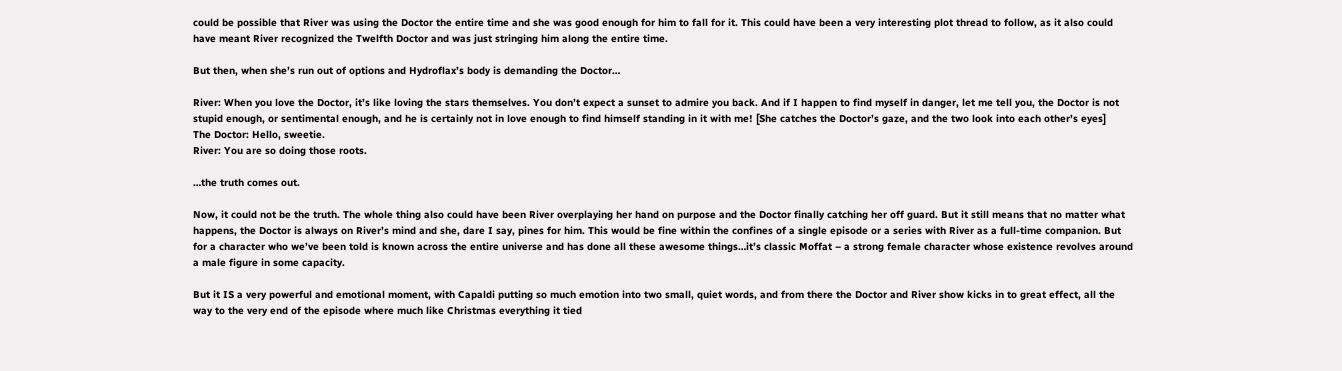could be possible that River was using the Doctor the entire time and she was good enough for him to fall for it. This could have been a very interesting plot thread to follow, as it also could have meant River recognized the Twelfth Doctor and was just stringing him along the entire time.

But then, when she’s run out of options and Hydroflax’s body is demanding the Doctor…

River: When you love the Doctor, it’s like loving the stars themselves. You don’t expect a sunset to admire you back. And if I happen to find myself in danger, let me tell you, the Doctor is not stupid enough, or sentimental enough, and he is certainly not in love enough to find himself standing in it with me! [She catches the Doctor’s gaze, and the two look into each other’s eyes]
The Doctor: Hello, sweetie.
River: You are so doing those roots.

…the truth comes out.

Now, it could not be the truth. The whole thing also could have been River overplaying her hand on purpose and the Doctor finally catching her off guard. But it still means that no matter what happens, the Doctor is always on River’s mind and she, dare I say, pines for him. This would be fine within the confines of a single episode or a series with River as a full-time companion. But for a character who we’ve been told is known across the entire universe and has done all these awesome things…it’s classic Moffat – a strong female character whose existence revolves around a male figure in some capacity.

But it IS a very powerful and emotional moment, with Capaldi putting so much emotion into two small, quiet words, and from there the Doctor and River show kicks in to great effect, all the way to the very end of the episode where much like Christmas everything it tied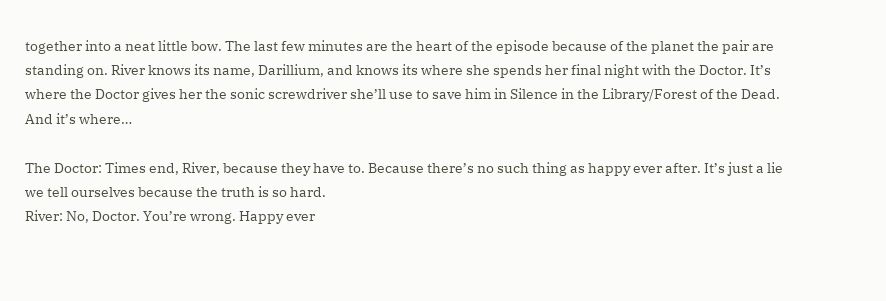together into a neat little bow. The last few minutes are the heart of the episode because of the planet the pair are standing on. River knows its name, Darillium, and knows its where she spends her final night with the Doctor. It’s where the Doctor gives her the sonic screwdriver she’ll use to save him in Silence in the Library/Forest of the Dead. And it’s where…

The Doctor: Times end, River, because they have to. Because there’s no such thing as happy ever after. It’s just a lie we tell ourselves because the truth is so hard.
River: No, Doctor. You’re wrong. Happy ever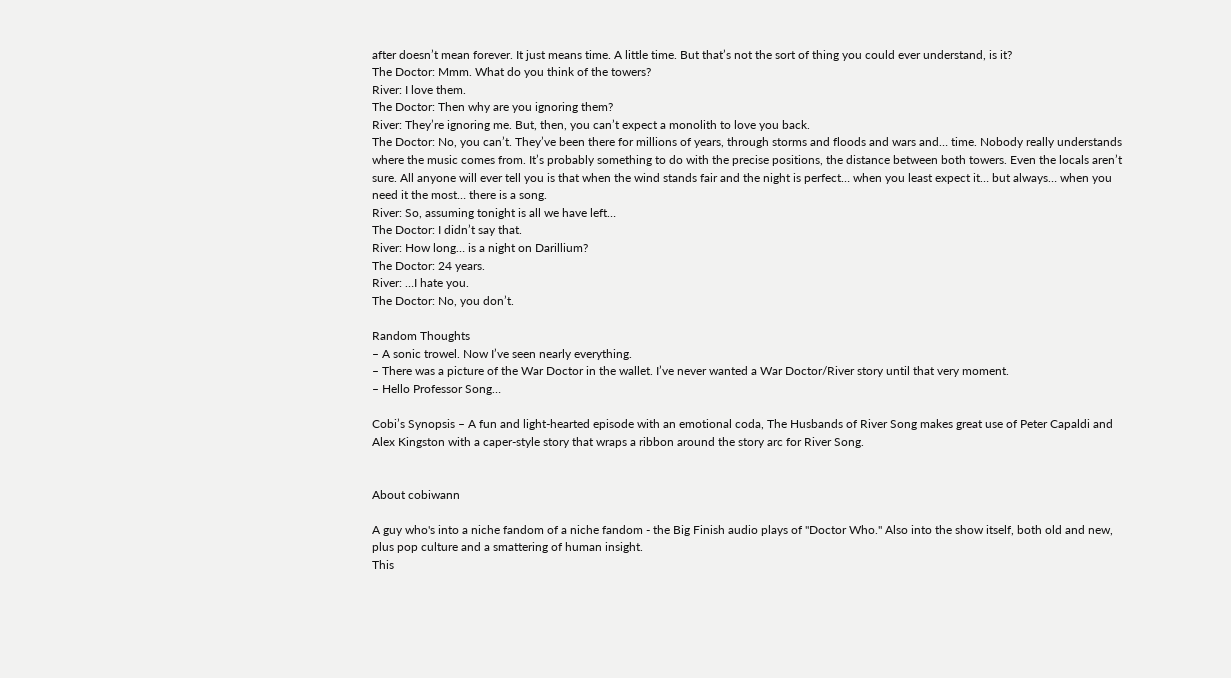after doesn’t mean forever. It just means time. A little time. But that’s not the sort of thing you could ever understand, is it?
The Doctor: Mmm. What do you think of the towers?
River: I love them.
The Doctor: Then why are you ignoring them?
River: They’re ignoring me. But, then, you can’t expect a monolith to love you back.
The Doctor: No, you can’t. They’ve been there for millions of years, through storms and floods and wars and… time. Nobody really understands where the music comes from. It’s probably something to do with the precise positions, the distance between both towers. Even the locals aren’t sure. All anyone will ever tell you is that when the wind stands fair and the night is perfect… when you least expect it… but always… when you need it the most… there is a song.
River: So, assuming tonight is all we have left…
The Doctor: I didn’t say that.
River: How long… is a night on Darillium?
The Doctor: 24 years.
River: …I hate you.
The Doctor: No, you don’t.

Random Thoughts
– A sonic trowel. Now I’ve seen nearly everything.
– There was a picture of the War Doctor in the wallet. I’ve never wanted a War Doctor/River story until that very moment.
– Hello Professor Song…

Cobi’s Synopsis – A fun and light-hearted episode with an emotional coda, The Husbands of River Song makes great use of Peter Capaldi and Alex Kingston with a caper-style story that wraps a ribbon around the story arc for River Song.


About cobiwann

A guy who's into a niche fandom of a niche fandom - the Big Finish audio plays of "Doctor Who." Also into the show itself, both old and new, plus pop culture and a smattering of human insight.
This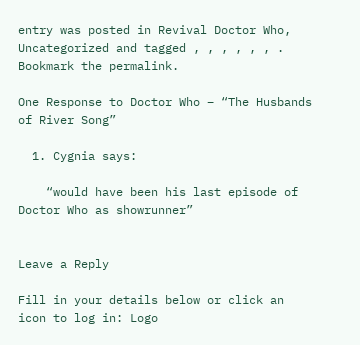entry was posted in Revival Doctor Who, Uncategorized and tagged , , , , , , . Bookmark the permalink.

One Response to Doctor Who – “The Husbands of River Song”

  1. Cygnia says:

    “would have been his last episode of Doctor Who as showrunner”


Leave a Reply

Fill in your details below or click an icon to log in: Logo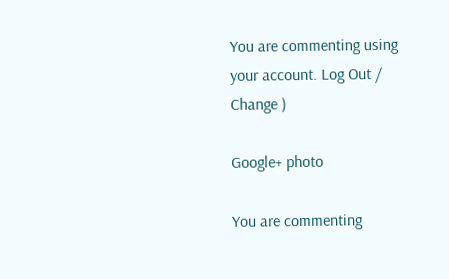You are commenting using your account. Log Out /  Change )

Google+ photo

You are commenting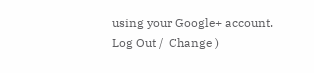using your Google+ account. Log Out /  Change )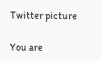Twitter picture

You are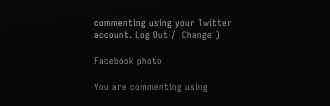commenting using your Twitter account. Log Out /  Change )

Facebook photo

You are commenting using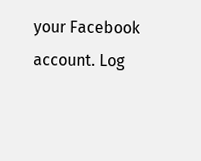your Facebook account. Log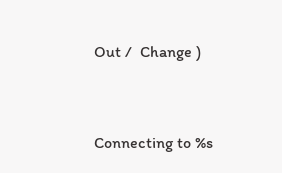Out /  Change )


Connecting to %s